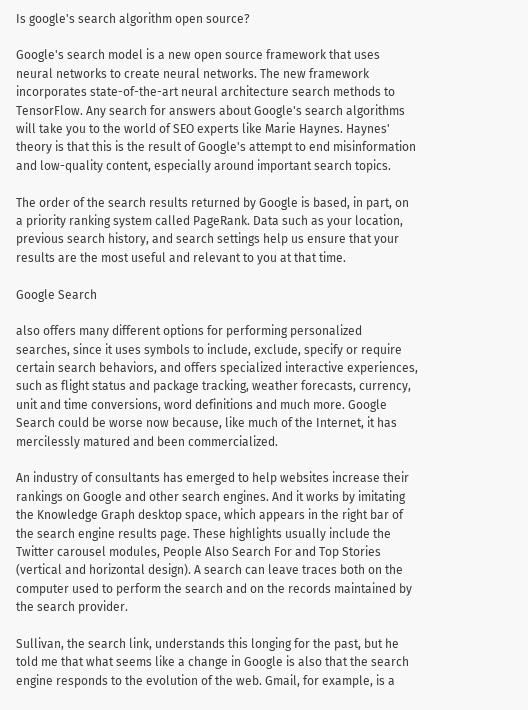Is google's search algorithm open source?

Google's search model is a new open source framework that uses neural networks to create neural networks. The new framework incorporates state-of-the-art neural architecture search methods to TensorFlow. Any search for answers about Google's search algorithms will take you to the world of SEO experts like Marie Haynes. Haynes' theory is that this is the result of Google's attempt to end misinformation and low-quality content, especially around important search topics.

The order of the search results returned by Google is based, in part, on a priority ranking system called PageRank. Data such as your location, previous search history, and search settings help us ensure that your results are the most useful and relevant to you at that time.

Google Search

also offers many different options for performing personalized searches, since it uses symbols to include, exclude, specify or require certain search behaviors, and offers specialized interactive experiences, such as flight status and package tracking, weather forecasts, currency, unit and time conversions, word definitions and much more. Google Search could be worse now because, like much of the Internet, it has mercilessly matured and been commercialized.

An industry of consultants has emerged to help websites increase their rankings on Google and other search engines. And it works by imitating the Knowledge Graph desktop space, which appears in the right bar of the search engine results page. These highlights usually include the Twitter carousel modules, People Also Search For and Top Stories (vertical and horizontal design). A search can leave traces both on the computer used to perform the search and on the records maintained by the search provider.

Sullivan, the search link, understands this longing for the past, but he told me that what seems like a change in Google is also that the search engine responds to the evolution of the web. Gmail, for example, is a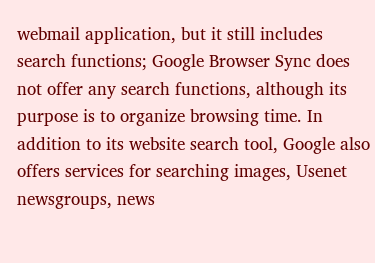webmail application, but it still includes search functions; Google Browser Sync does not offer any search functions, although its purpose is to organize browsing time. In addition to its website search tool, Google also offers services for searching images, Usenet newsgroups, news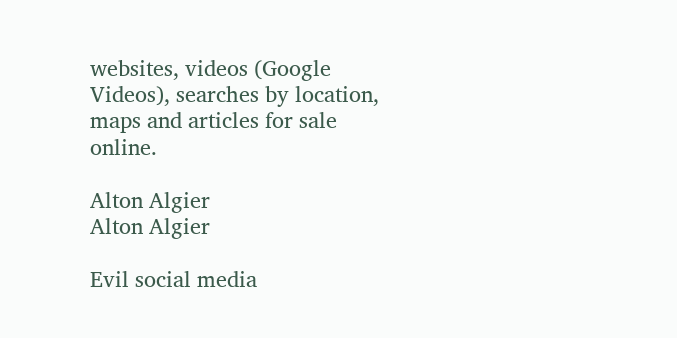websites, videos (Google Videos), searches by location, maps and articles for sale online.

Alton Algier
Alton Algier

Evil social media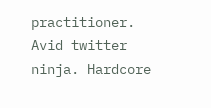practitioner. Avid twitter ninja. Hardcore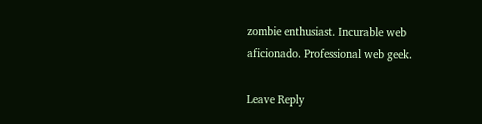zombie enthusiast. Incurable web aficionado. Professional web geek.

Leave Reply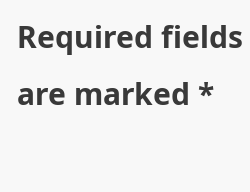Required fields are marked *